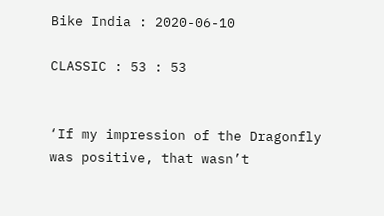Bike India : 2020-06-10

CLASSIC : 53 : 53


‘If my impression of the Dragonfly was positive, that wasn’t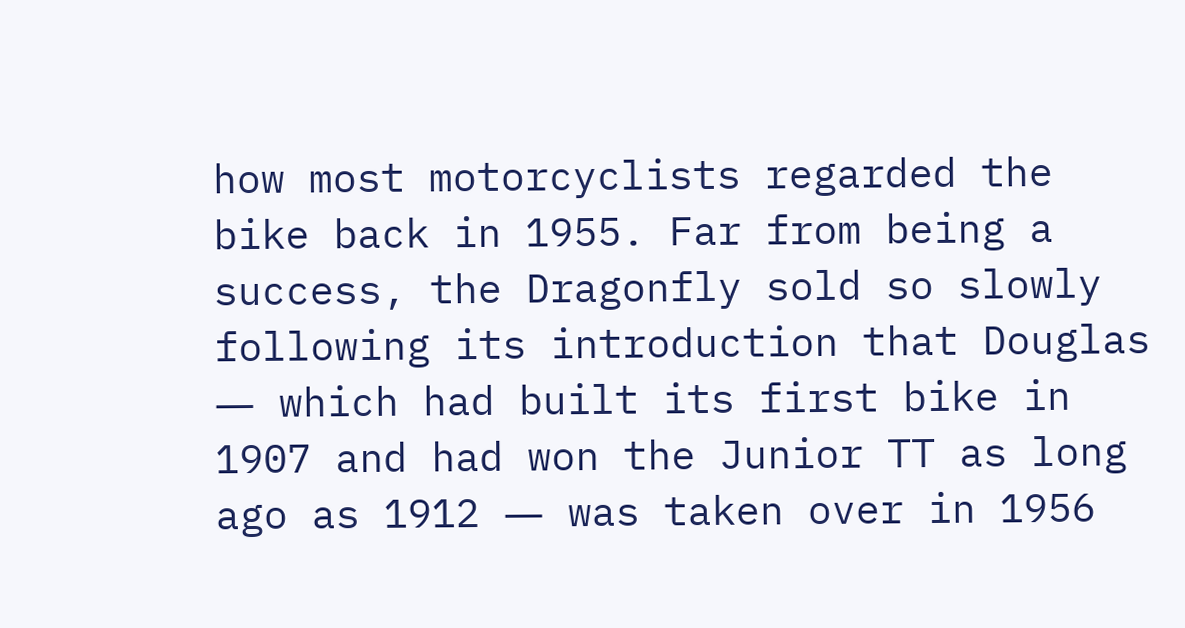how most motorcyclists regarded the bike back in 1955. Far from being a success, the Dragonfly sold so slowly following its introduction that Douglas ― which had built its first bike in 1907 and had won the Junior TT as long ago as 1912 ― was taken over in 1956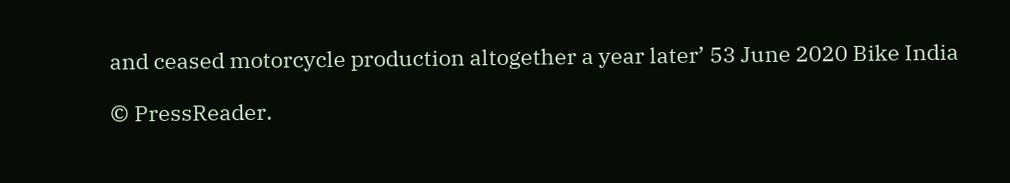and ceased motorcycle production altogether a year later’ 53 June 2020 Bike India

© PressReader.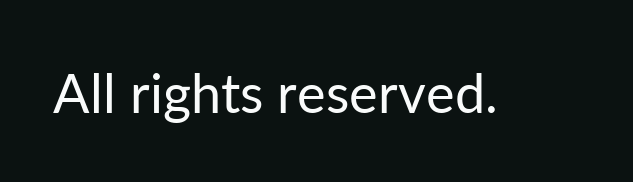All rights reserved.